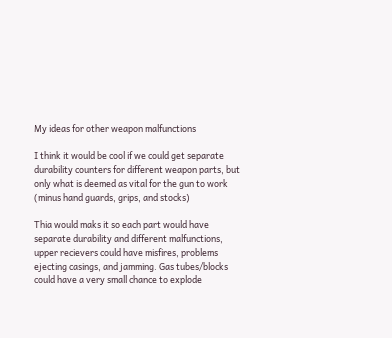My ideas for other weapon malfunctions

I think it would be cool if we could get separate durability counters for different weapon parts, but only what is deemed as vital for the gun to work (minus hand guards, grips, and stocks)

Thia would maks it so each part would have separate durability and different malfunctions, upper recievers could have misfires, problems ejecting casings, and jamming. Gas tubes/blocks could have a very small chance to explode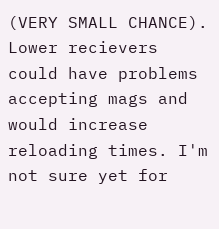(VERY SMALL CHANCE). Lower recievers could have problems accepting mags and would increase reloading times. I'm not sure yet for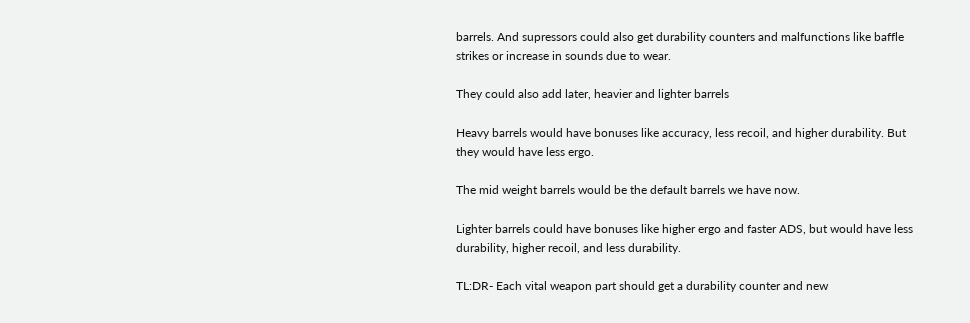barrels. And supressors could also get durability counters and malfunctions like baffle strikes or increase in sounds due to wear.

They could also add later, heavier and lighter barrels

Heavy barrels would have bonuses like accuracy, less recoil, and higher durability. But they would have less ergo.

The mid weight barrels would be the default barrels we have now.

Lighter barrels could have bonuses like higher ergo and faster ADS, but would have less durability, higher recoil, and less durability.

TL:DR- Each vital weapon part should get a durability counter and new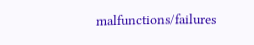malfunctions/failures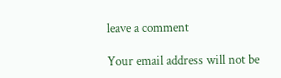leave a comment

Your email address will not be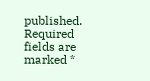published. Required fields are marked *